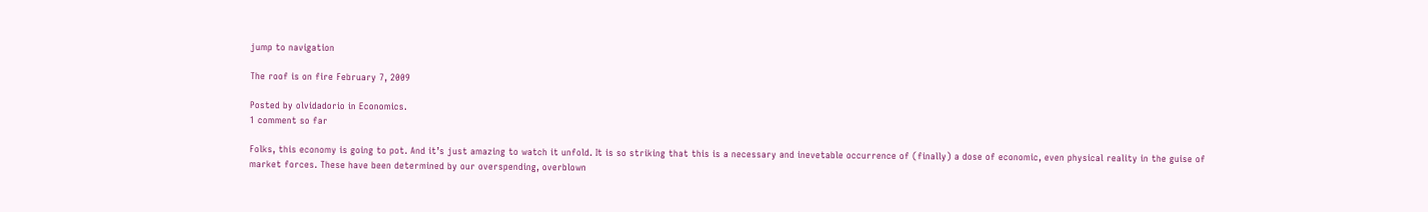jump to navigation

The roof is on fire February 7, 2009

Posted by olvidadorio in Economics.
1 comment so far

Folks, this economy is going to pot. And it’s just amazing to watch it unfold. It is so striking that this is a necessary and inevetable occurrence of (finally) a dose of economic, even physical reality in the guise of market forces. These have been determined by our overspending, overblown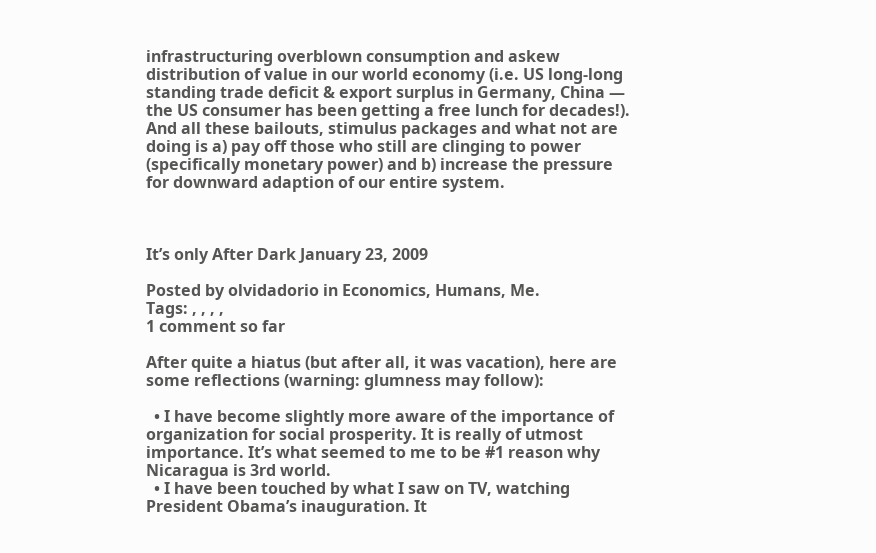infrastructuring overblown consumption and askew distribution of value in our world economy (i.e. US long-long standing trade deficit & export surplus in Germany, China — the US consumer has been getting a free lunch for decades!). And all these bailouts, stimulus packages and what not are doing is a) pay off those who still are clinging to power (specifically monetary power) and b) increase the pressure for downward adaption of our entire system.



It’s only After Dark January 23, 2009

Posted by olvidadorio in Economics, Humans, Me.
Tags: , , , ,
1 comment so far

After quite a hiatus (but after all, it was vacation), here are some reflections (warning: glumness may follow):

  • I have become slightly more aware of the importance of organization for social prosperity. It is really of utmost importance. It’s what seemed to me to be #1 reason why Nicaragua is 3rd world.
  • I have been touched by what I saw on TV, watching President Obama’s inauguration. It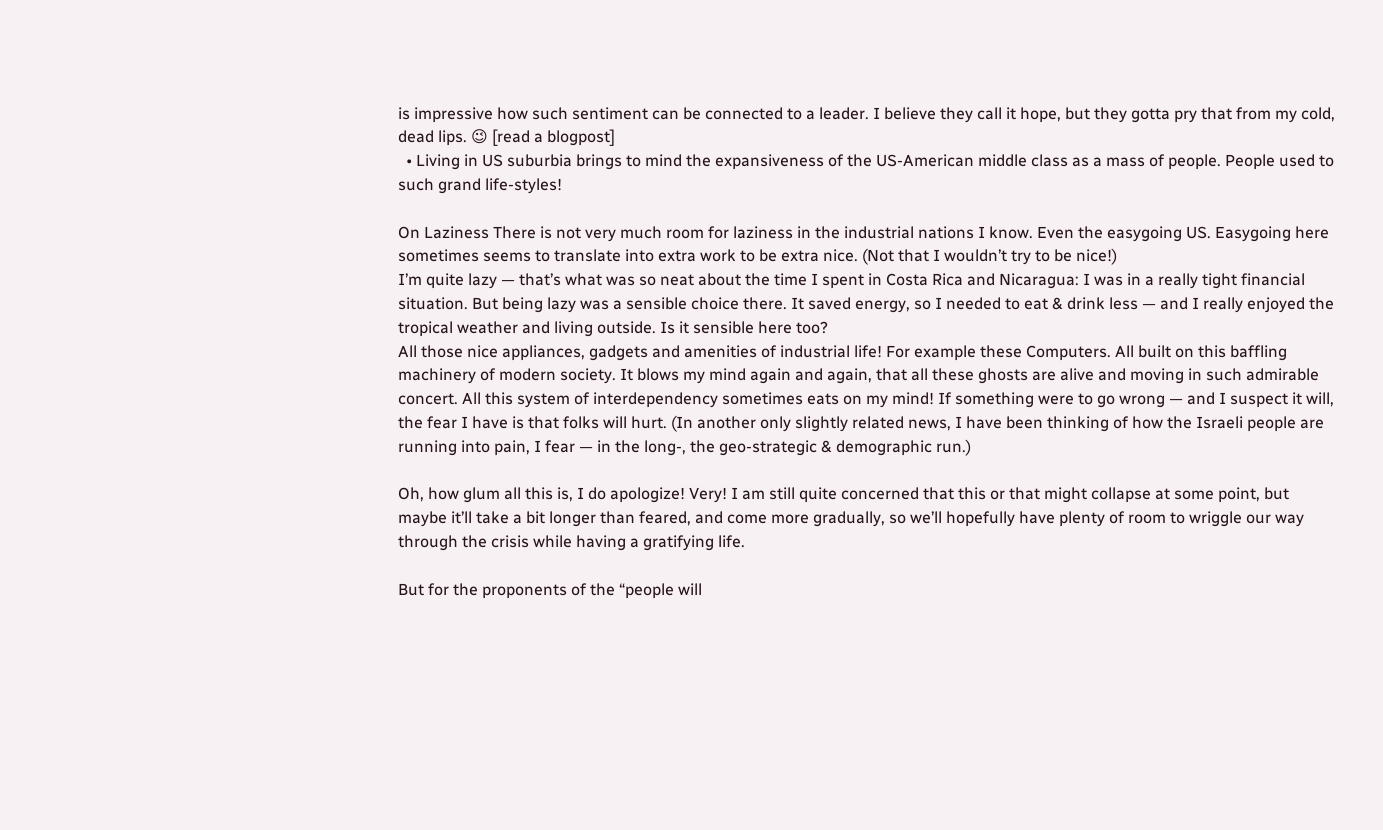is impressive how such sentiment can be connected to a leader. I believe they call it hope, but they gotta pry that from my cold, dead lips. 😉 [read a blogpost]
  • Living in US suburbia brings to mind the expansiveness of the US-American middle class as a mass of people. People used to such grand life-styles!

On Laziness There is not very much room for laziness in the industrial nations I know. Even the easygoing US. Easygoing here sometimes seems to translate into extra work to be extra nice. (Not that I wouldn’t try to be nice!)
I’m quite lazy — that’s what was so neat about the time I spent in Costa Rica and Nicaragua: I was in a really tight financial situation. But being lazy was a sensible choice there. It saved energy, so I needed to eat & drink less — and I really enjoyed the tropical weather and living outside. Is it sensible here too?
All those nice appliances, gadgets and amenities of industrial life! For example these Computers. All built on this baffling machinery of modern society. It blows my mind again and again, that all these ghosts are alive and moving in such admirable concert. All this system of interdependency sometimes eats on my mind! If something were to go wrong — and I suspect it will, the fear I have is that folks will hurt. (In another only slightly related news, I have been thinking of how the Israeli people are running into pain, I fear — in the long-, the geo-strategic & demographic run.)

Oh, how glum all this is, I do apologize! Very! I am still quite concerned that this or that might collapse at some point, but maybe it’ll take a bit longer than feared, and come more gradually, so we’ll hopefully have plenty of room to wriggle our way through the crisis while having a gratifying life.

But for the proponents of the “people will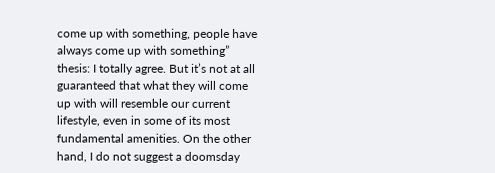come up with something, people have always come up with something” thesis: I totally agree. But it’s not at all guaranteed that what they will come up with will resemble our current lifestyle, even in some of its most fundamental amenities. On the other hand, I do not suggest a doomsday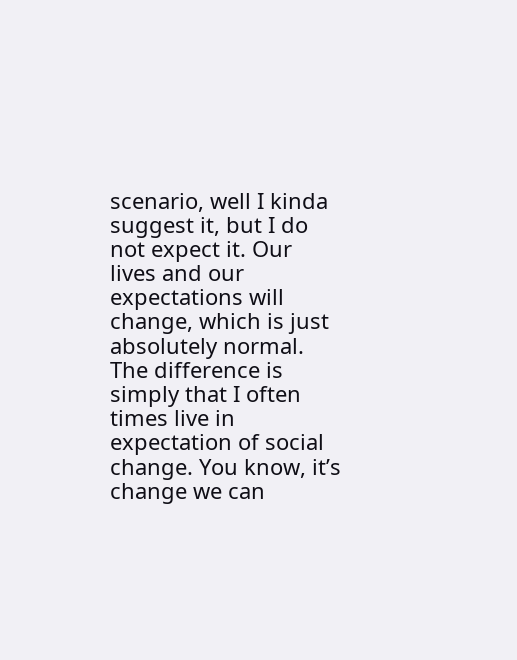scenario, well I kinda suggest it, but I do not expect it. Our lives and our expectations will change, which is just absolutely normal. The difference is simply that I often times live in expectation of social change. You know, it’s change we can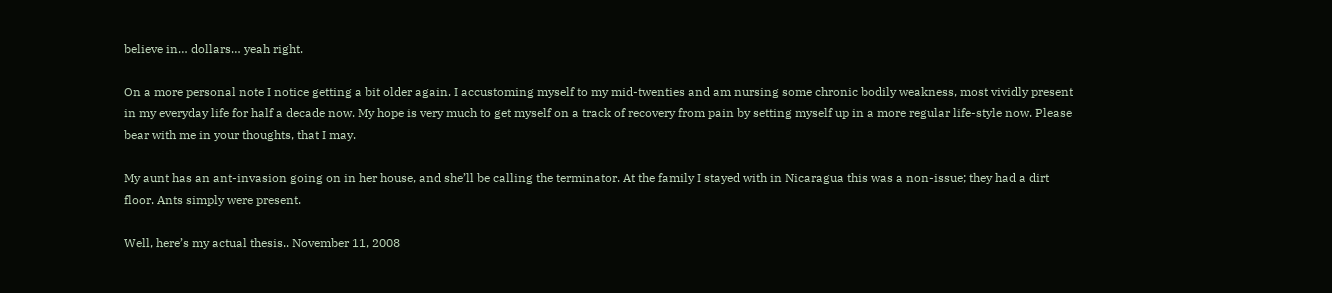believe in… dollars… yeah right.

On a more personal note I notice getting a bit older again. I accustoming myself to my mid-twenties and am nursing some chronic bodily weakness, most vividly present in my everyday life for half a decade now. My hope is very much to get myself on a track of recovery from pain by setting myself up in a more regular life-style now. Please bear with me in your thoughts, that I may.

My aunt has an ant-invasion going on in her house, and she’ll be calling the terminator. At the family I stayed with in Nicaragua this was a non-issue; they had a dirt floor. Ants simply were present.

Well, here’s my actual thesis.. November 11, 2008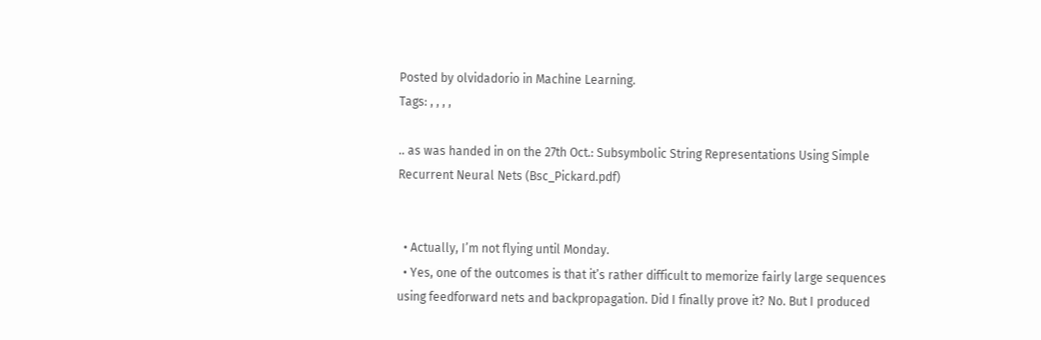Posted by olvidadorio in Machine Learning.
Tags: , , , ,

.. as was handed in on the 27th Oct.: Subsymbolic String Representations Using Simple Recurrent Neural Nets (Bsc_Pickard.pdf)


  • Actually, I’m not flying until Monday.
  • Yes, one of the outcomes is that it’s rather difficult to memorize fairly large sequences using feedforward nets and backpropagation. Did I finally prove it? No. But I produced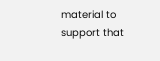material to support that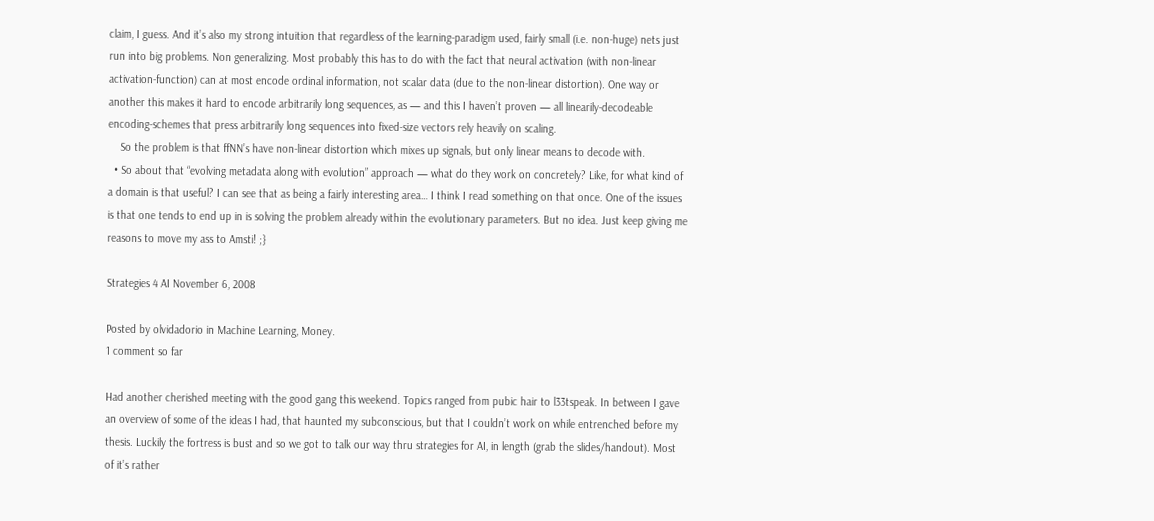claim, I guess. And it’s also my strong intuition that regardless of the learning-paradigm used, fairly small (i.e. non-huge) nets just run into big problems. Non generalizing. Most probably this has to do with the fact that neural activation (with non-linear activation-function) can at most encode ordinal information, not scalar data (due to the non-linear distortion). One way or another this makes it hard to encode arbitrarily long sequences, as — and this I haven’t proven — all linearily-decodeable encoding-schemes that press arbitrarily long sequences into fixed-size vectors rely heavily on scaling.
    So the problem is that ffNN’s have non-linear distortion which mixes up signals, but only linear means to decode with.
  • So about that “evolving metadata along with evolution” approach — what do they work on concretely? Like, for what kind of a domain is that useful? I can see that as being a fairly interesting area… I think I read something on that once. One of the issues is that one tends to end up in is solving the problem already within the evolutionary parameters. But no idea. Just keep giving me reasons to move my ass to Amsti! ;}

Strategies 4 AI November 6, 2008

Posted by olvidadorio in Machine Learning, Money.
1 comment so far

Had another cherished meeting with the good gang this weekend. Topics ranged from pubic hair to l33tspeak. In between I gave an overview of some of the ideas I had, that haunted my subconscious, but that I couldn’t work on while entrenched before my thesis. Luckily the fortress is bust and so we got to talk our way thru strategies for AI, in length (grab the slides/handout). Most of it’s rather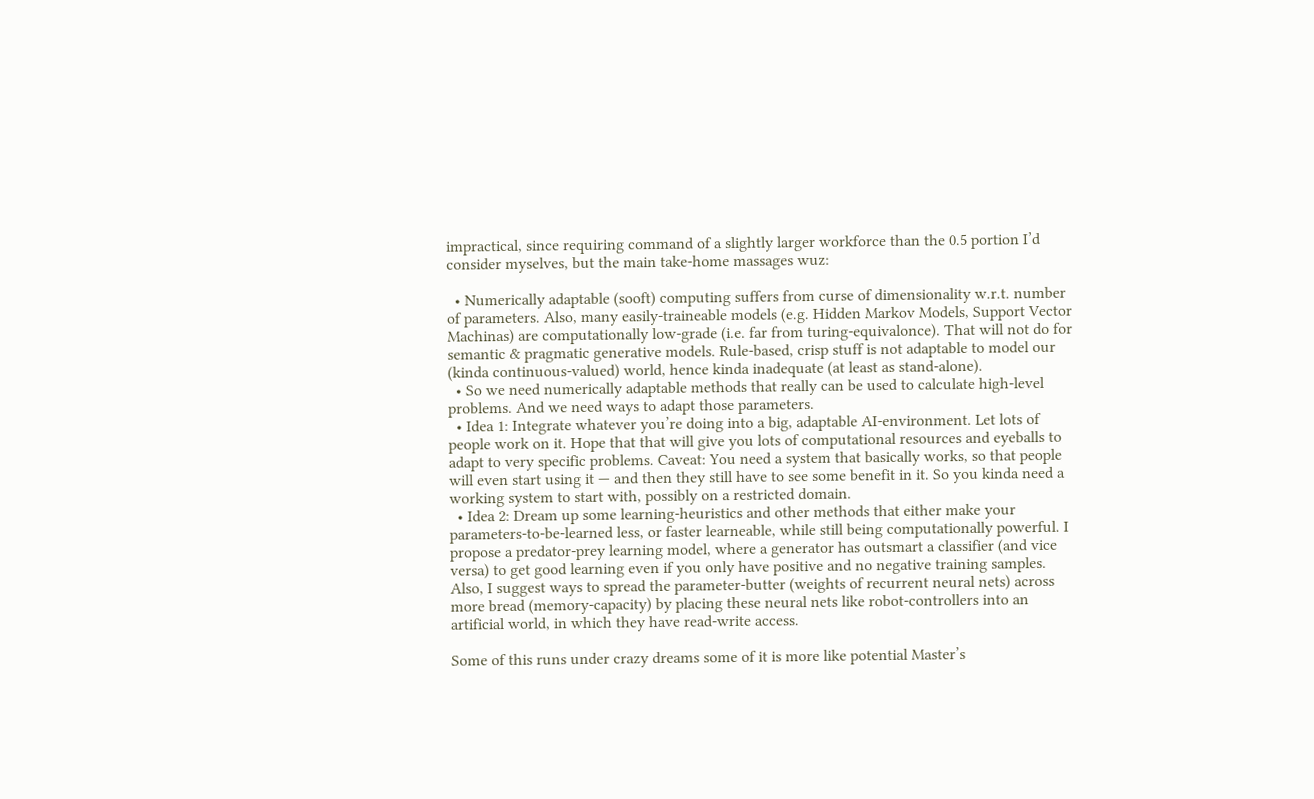impractical, since requiring command of a slightly larger workforce than the 0.5 portion I’d consider myselves, but the main take-home massages wuz:

  • Numerically adaptable (sooft) computing suffers from curse of dimensionality w.r.t. number of parameters. Also, many easily-traineable models (e.g. Hidden Markov Models, Support Vector Machinas) are computationally low-grade (i.e. far from turing-equivalonce). That will not do for semantic & pragmatic generative models. Rule-based, crisp stuff is not adaptable to model our (kinda continuous-valued) world, hence kinda inadequate (at least as stand-alone).
  • So we need numerically adaptable methods that really can be used to calculate high-level problems. And we need ways to adapt those parameters.
  • Idea 1: Integrate whatever you’re doing into a big, adaptable AI-environment. Let lots of people work on it. Hope that that will give you lots of computational resources and eyeballs to adapt to very specific problems. Caveat: You need a system that basically works, so that people will even start using it — and then they still have to see some benefit in it. So you kinda need a working system to start with, possibly on a restricted domain.
  • Idea 2: Dream up some learning-heuristics and other methods that either make your parameters-to-be-learned less, or faster learneable, while still being computationally powerful. I propose a predator-prey learning model, where a generator has outsmart a classifier (and vice versa) to get good learning even if you only have positive and no negative training samples. Also, I suggest ways to spread the parameter-butter (weights of recurrent neural nets) across more bread (memory-capacity) by placing these neural nets like robot-controllers into an artificial world, in which they have read-write access.

Some of this runs under crazy dreams some of it is more like potential Master’s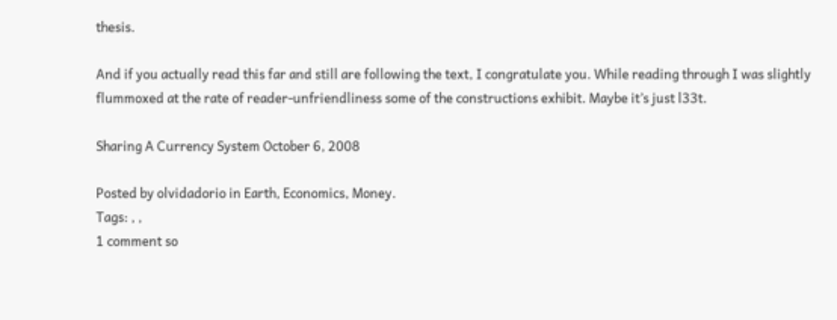thesis.

And if you actually read this far and still are following the text, I congratulate you. While reading through I was slightly flummoxed at the rate of reader-unfriendliness some of the constructions exhibit. Maybe it’s just l33t.

Sharing A Currency System October 6, 2008

Posted by olvidadorio in Earth, Economics, Money.
Tags: , ,
1 comment so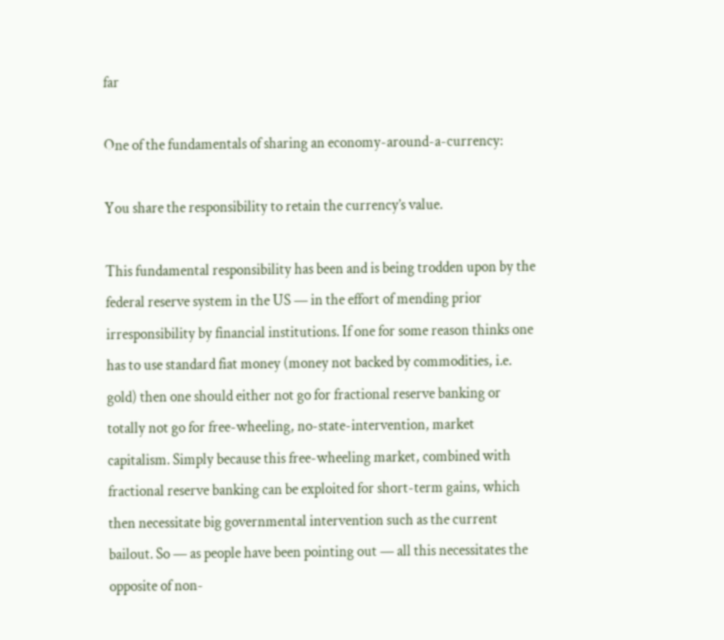far

One of the fundamentals of sharing an economy-around-a-currency:

You share the responsibility to retain the currency’s value.

This fundamental responsibility has been and is being trodden upon by the federal reserve system in the US — in the effort of mending prior irresponsibility by financial institutions. If one for some reason thinks one has to use standard fiat money (money not backed by commodities, i.e. gold) then one should either not go for fractional reserve banking or totally not go for free-wheeling, no-state-intervention, market capitalism. Simply because this free-wheeling market, combined with fractional reserve banking can be exploited for short-term gains, which then necessitate big governmental intervention such as the current bailout. So — as people have been pointing out — all this necessitates the opposite of non-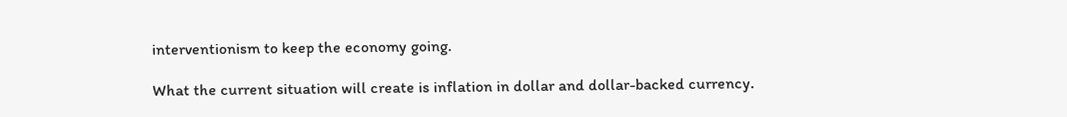interventionism to keep the economy going.

What the current situation will create is inflation in dollar and dollar-backed currency.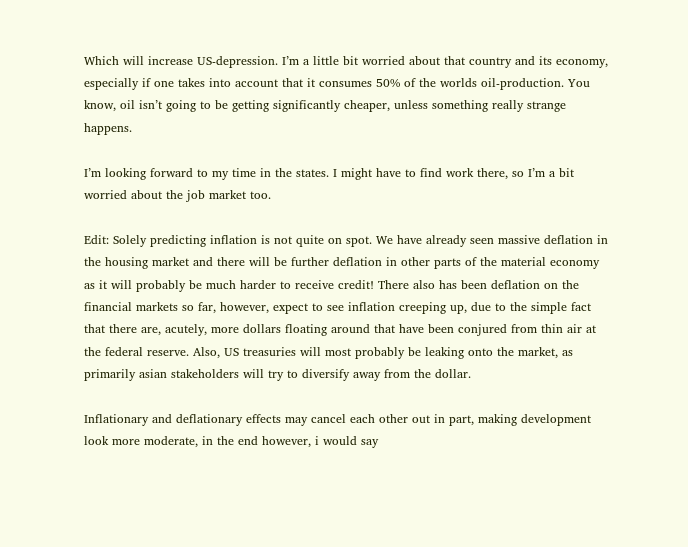Which will increase US-depression. I’m a little bit worried about that country and its economy, especially if one takes into account that it consumes 50% of the worlds oil-production. You know, oil isn’t going to be getting significantly cheaper, unless something really strange happens.

I’m looking forward to my time in the states. I might have to find work there, so I’m a bit worried about the job market too.

Edit: Solely predicting inflation is not quite on spot. We have already seen massive deflation in the housing market and there will be further deflation in other parts of the material economy as it will probably be much harder to receive credit! There also has been deflation on the financial markets so far, however, expect to see inflation creeping up, due to the simple fact that there are, acutely, more dollars floating around that have been conjured from thin air at the federal reserve. Also, US treasuries will most probably be leaking onto the market, as primarily asian stakeholders will try to diversify away from the dollar.

Inflationary and deflationary effects may cancel each other out in part, making development look more moderate, in the end however, i would say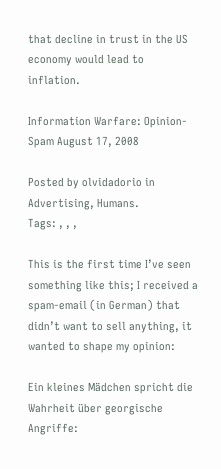that decline in trust in the US economy would lead to inflation.

Information Warfare: Opinion-Spam August 17, 2008

Posted by olvidadorio in Advertising, Humans.
Tags: , , ,

This is the first time I’ve seen something like this; I received a spam-email (in German) that didn’t want to sell anything, it wanted to shape my opinion:

Ein kleines Mädchen spricht die Wahrheit über georgische Angriffe: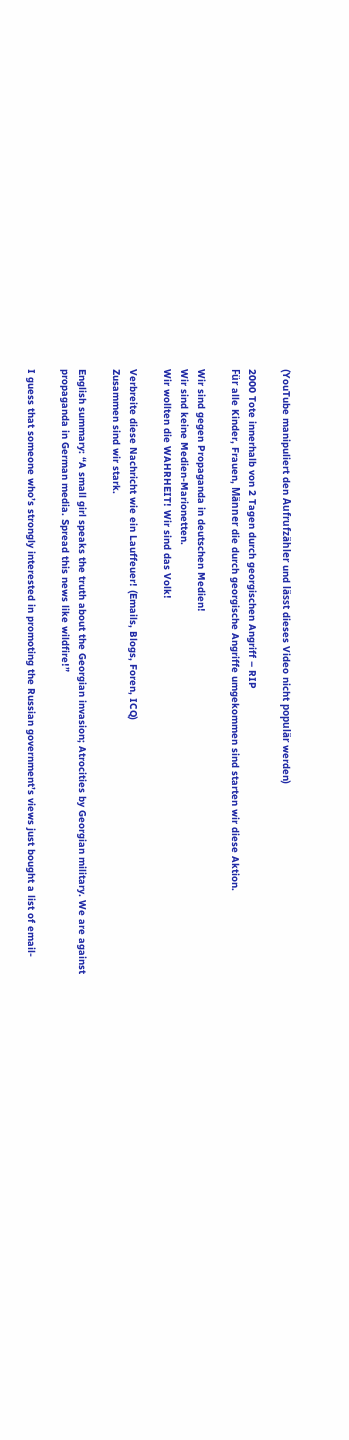(YouTube manipuliert den Aufrufzähler und lässt dieses Video nicht populär werden)

2000 Tote innerhalb von 2 Tagen durch georgischen Angriff – RIP
Für alle Kinder, Frauen, Männer die durch georgische Angriffe umgekommen sind starten wir diese Aktion.

Wir sind gegen Propaganda in deutschen Medien!
Wir sind keine Medien-Marionetten.
Wir wollten die WAHRHEIT! Wir sind das Volk!

Verbreite diese Nachricht wie ein Lauffeuer! (Emails, Blogs, Foren, ICQ)
Zusammen sind wir stark.

English summary: “A small girl speaks the truth about the Georgian invasion; Atrocities by Georgian military. We are against propaganda in German media. Spread this news like wildfire!”

I guess that someone who’s strongly interested in promoting the Russian government’s views just bought a list of email-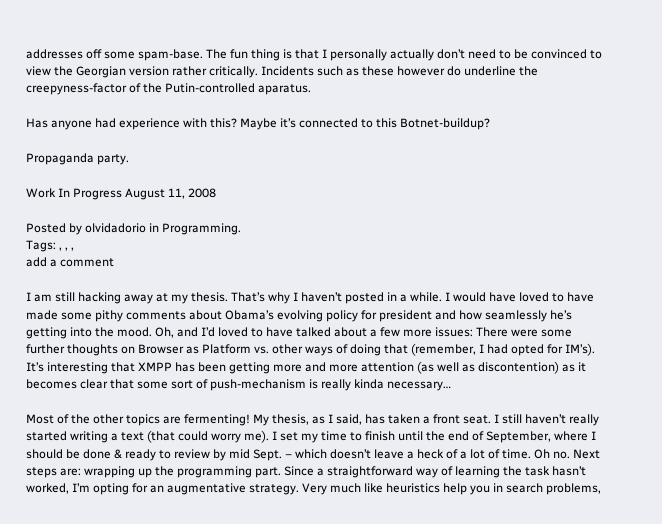addresses off some spam-base. The fun thing is that I personally actually don’t need to be convinced to view the Georgian version rather critically. Incidents such as these however do underline the creepyness-factor of the Putin-controlled aparatus.

Has anyone had experience with this? Maybe it’s connected to this Botnet-buildup?

Propaganda party.

Work In Progress August 11, 2008

Posted by olvidadorio in Programming.
Tags: , , ,
add a comment

I am still hacking away at my thesis. That’s why I haven’t posted in a while. I would have loved to have made some pithy comments about Obama’s evolving policy for president and how seamlessly he’s getting into the mood. Oh, and I’d loved to have talked about a few more issues: There were some further thoughts on Browser as Platform vs. other ways of doing that (remember, I had opted for IM’s). It’s interesting that XMPP has been getting more and more attention (as well as discontention) as it becomes clear that some sort of push-mechanism is really kinda necessary…

Most of the other topics are fermenting! My thesis, as I said, has taken a front seat. I still haven’t really started writing a text (that could worry me). I set my time to finish until the end of September, where I should be done & ready to review by mid Sept. – which doesn’t leave a heck of a lot of time. Oh no. Next steps are: wrapping up the programming part. Since a straightforward way of learning the task hasn’t worked, I’m opting for an augmentative strategy. Very much like heuristics help you in search problems,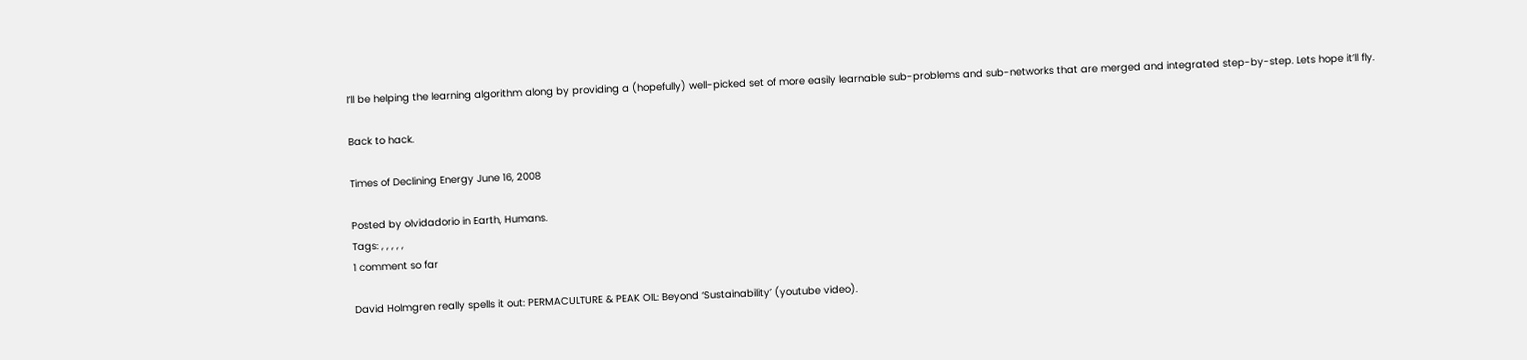I’ll be helping the learning algorithm along by providing a (hopefully) well-picked set of more easily learnable sub-problems and sub-networks that are merged and integrated step-by-step. Lets hope it’ll fly.

Back to hack.

Times of Declining Energy June 16, 2008

Posted by olvidadorio in Earth, Humans.
Tags: , , , , ,
1 comment so far

David Holmgren really spells it out: PERMACULTURE & PEAK OIL: Beyond ‘Sustainability’ (youtube video).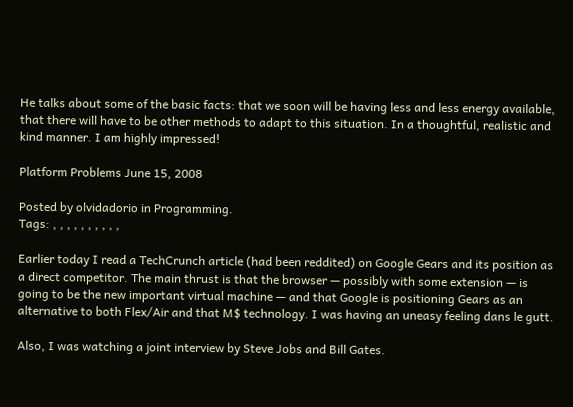He talks about some of the basic facts: that we soon will be having less and less energy available, that there will have to be other methods to adapt to this situation. In a thoughtful, realistic and kind manner. I am highly impressed!

Platform Problems June 15, 2008

Posted by olvidadorio in Programming.
Tags: , , , , , , , , , ,

Earlier today I read a TechCrunch article (had been reddited) on Google Gears and its position as a direct competitor. The main thrust is that the browser — possibly with some extension — is going to be the new important virtual machine — and that Google is positioning Gears as an alternative to both Flex/Air and that M$ technology. I was having an uneasy feeling dans le gutt.

Also, I was watching a joint interview by Steve Jobs and Bill Gates.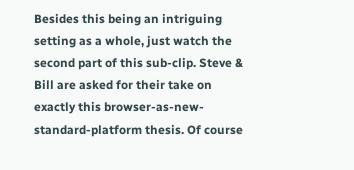Besides this being an intriguing setting as a whole, just watch the second part of this sub-clip. Steve & Bill are asked for their take on exactly this browser-as-new-standard-platform thesis. Of course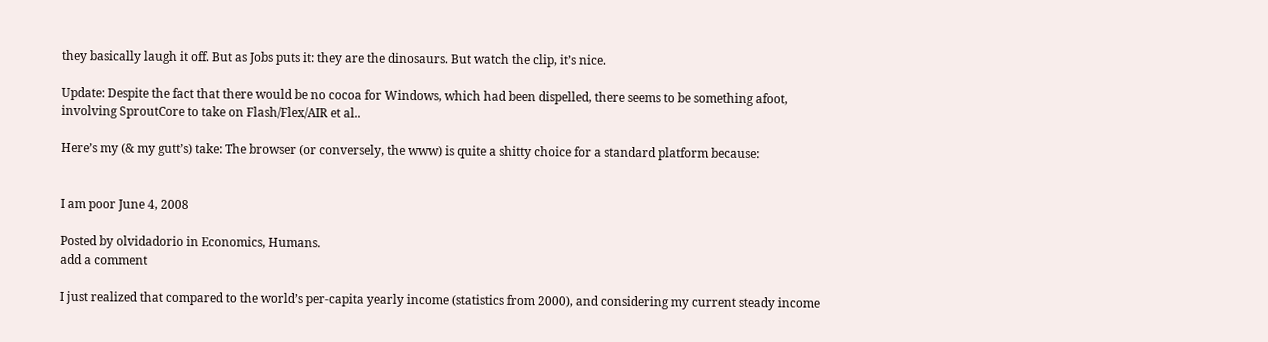they basically laugh it off. But as Jobs puts it: they are the dinosaurs. But watch the clip, it’s nice.

Update: Despite the fact that there would be no cocoa for Windows, which had been dispelled, there seems to be something afoot, involving SproutCore to take on Flash/Flex/AIR et al..

Here’s my (& my gutt’s) take: The browser (or conversely, the www) is quite a shitty choice for a standard platform because:


I am poor June 4, 2008

Posted by olvidadorio in Economics, Humans.
add a comment

I just realized that compared to the world’s per-capita yearly income (statistics from 2000), and considering my current steady income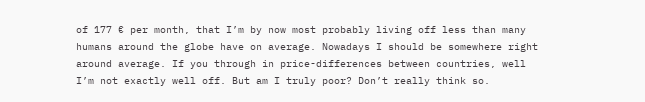of 177 € per month, that I’m by now most probably living off less than many humans around the globe have on average. Nowadays I should be somewhere right around average. If you through in price-differences between countries, well I’m not exactly well off. But am I truly poor? Don’t really think so.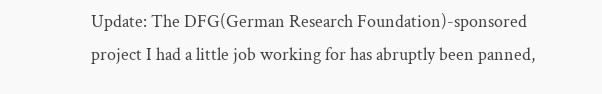Update: The DFG(German Research Foundation)-sponsored project I had a little job working for has abruptly been panned,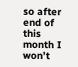so after end of this month I won’t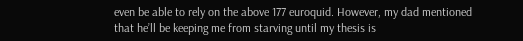even be able to rely on the above 177 euroquid. However, my dad mentioned that he’ll be keeping me from starving until my thesis is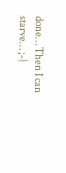done… Then I can starve… ;-}